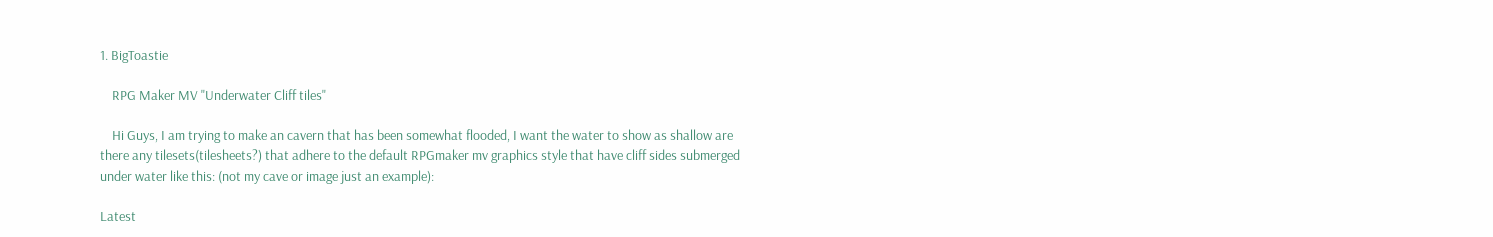1. BigToastie

    RPG Maker MV "Underwater Cliff tiles"

    Hi Guys, I am trying to make an cavern that has been somewhat flooded, I want the water to show as shallow are there any tilesets(tilesheets?) that adhere to the default RPGmaker mv graphics style that have cliff sides submerged under water like this: (not my cave or image just an example):

Latest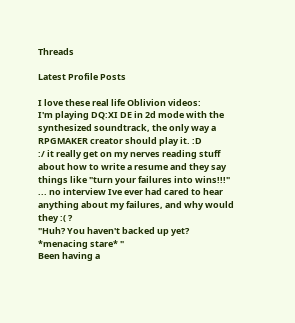Threads

Latest Profile Posts

I love these real life Oblivion videos:
I'm playing DQ:XI DE in 2d mode with the synthesized soundtrack, the only way a RPGMAKER creator should play it. :D
:/ it really get on my nerves reading stuff about how to write a resume and they say things like "turn your failures into wins!!!" ... no interview Ive ever had cared to hear anything about my failures, and why would they :( ?
"Huh? You haven't backed up yet? *menacing stare* "
Been having a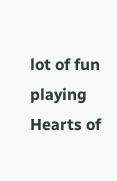lot of fun playing Hearts of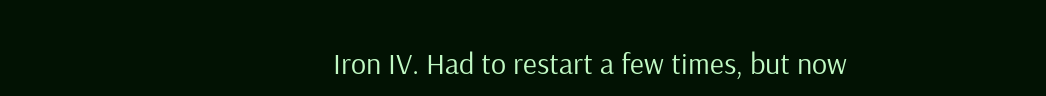Iron IV. Had to restart a few times, but now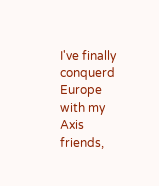I've finally conquerd Europe with my Axis friends,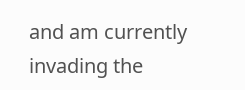and am currently invading the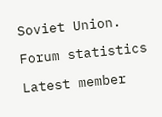Soviet Union.

Forum statistics

Latest member